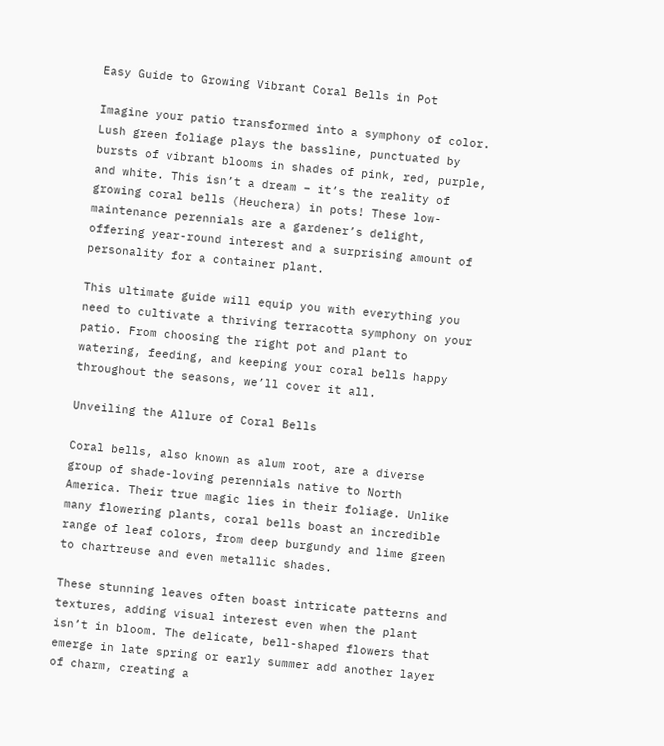Easy Guide to Growing Vibrant Coral Bells in Pot

Imagine your patio transformed into a symphony of color. Lush green foliage plays the bassline, punctuated by bursts of vibrant blooms in shades of pink, red, purple, and white. This isn’t a dream – it’s the reality of growing coral bells (Heuchera) in pots! These low-maintenance perennials are a gardener’s delight, offering year-round interest and a surprising amount of personality for a container plant.

This ultimate guide will equip you with everything you need to cultivate a thriving terracotta symphony on your patio. From choosing the right pot and plant to watering, feeding, and keeping your coral bells happy throughout the seasons, we’ll cover it all.

Unveiling the Allure of Coral Bells

Coral bells, also known as alum root, are a diverse group of shade-loving perennials native to North America. Their true magic lies in their foliage. Unlike many flowering plants, coral bells boast an incredible range of leaf colors, from deep burgundy and lime green to chartreuse and even metallic shades.

These stunning leaves often boast intricate patterns and textures, adding visual interest even when the plant isn’t in bloom. The delicate, bell-shaped flowers that emerge in late spring or early summer add another layer of charm, creating a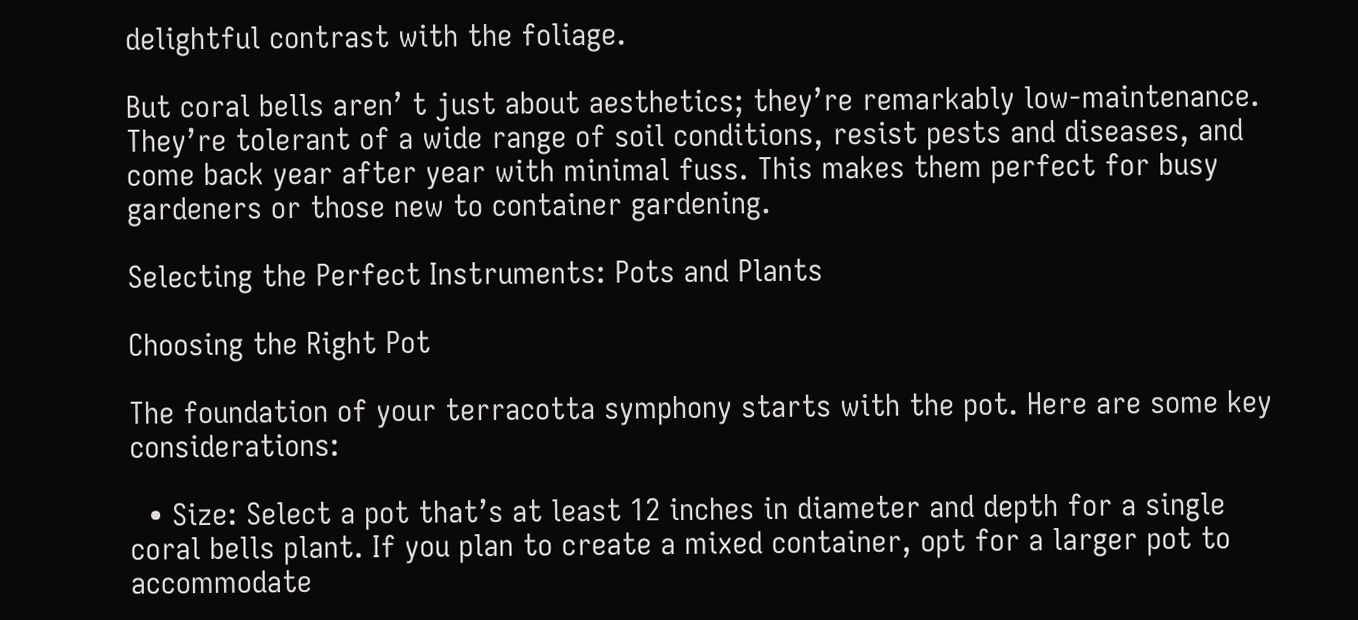delightful contrast with the foliage.

But coral bells aren’ t just about aesthetics; they’re remarkably low-maintenance. They’re tolerant of a wide range of soil conditions, resist pests and diseases, and come back year after year with minimal fuss. This makes them perfect for busy gardeners or those new to container gardening.

Selecting the Perfect Instruments: Pots and Plants

Choosing the Right Pot

The foundation of your terracotta symphony starts with the pot. Here are some key considerations:

  • Size: Select a pot that’s at least 12 inches in diameter and depth for a single coral bells plant. If you plan to create a mixed container, opt for a larger pot to accommodate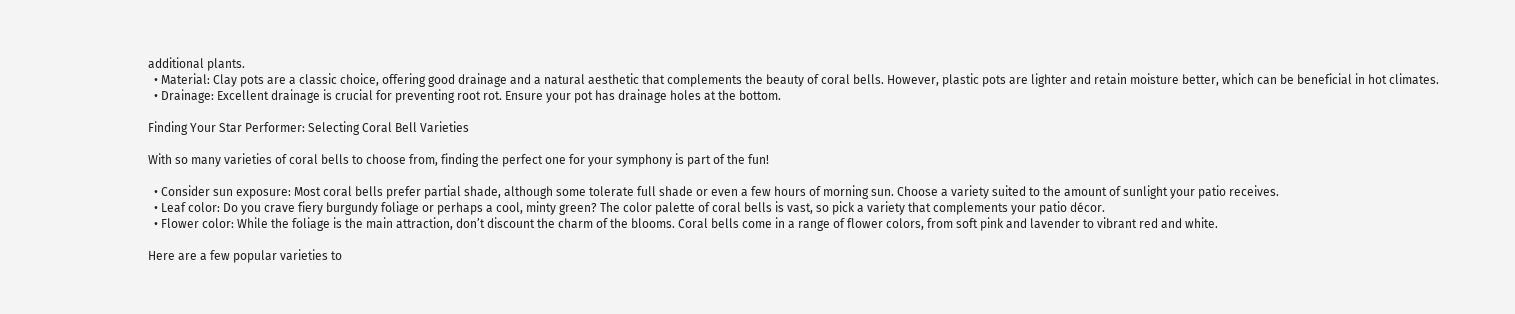additional plants.
  • Material: Clay pots are a classic choice, offering good drainage and a natural aesthetic that complements the beauty of coral bells. However, plastic pots are lighter and retain moisture better, which can be beneficial in hot climates.
  • Drainage: Excellent drainage is crucial for preventing root rot. Ensure your pot has drainage holes at the bottom.

Finding Your Star Performer: Selecting Coral Bell Varieties

With so many varieties of coral bells to choose from, finding the perfect one for your symphony is part of the fun!

  • Consider sun exposure: Most coral bells prefer partial shade, although some tolerate full shade or even a few hours of morning sun. Choose a variety suited to the amount of sunlight your patio receives.
  • Leaf color: Do you crave fiery burgundy foliage or perhaps a cool, minty green? The color palette of coral bells is vast, so pick a variety that complements your patio décor.
  • Flower color: While the foliage is the main attraction, don’t discount the charm of the blooms. Coral bells come in a range of flower colors, from soft pink and lavender to vibrant red and white.

Here are a few popular varieties to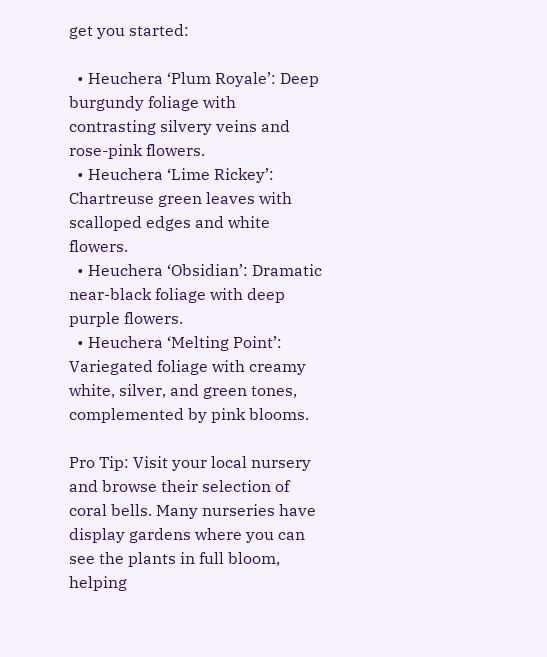get you started:

  • Heuchera ‘Plum Royale’: Deep burgundy foliage with contrasting silvery veins and rose-pink flowers.
  • Heuchera ‘Lime Rickey’: Chartreuse green leaves with scalloped edges and white flowers.
  • Heuchera ‘Obsidian’: Dramatic near-black foliage with deep purple flowers.
  • Heuchera ‘Melting Point’: Variegated foliage with creamy white, silver, and green tones, complemented by pink blooms.

Pro Tip: Visit your local nursery and browse their selection of coral bells. Many nurseries have display gardens where you can see the plants in full bloom, helping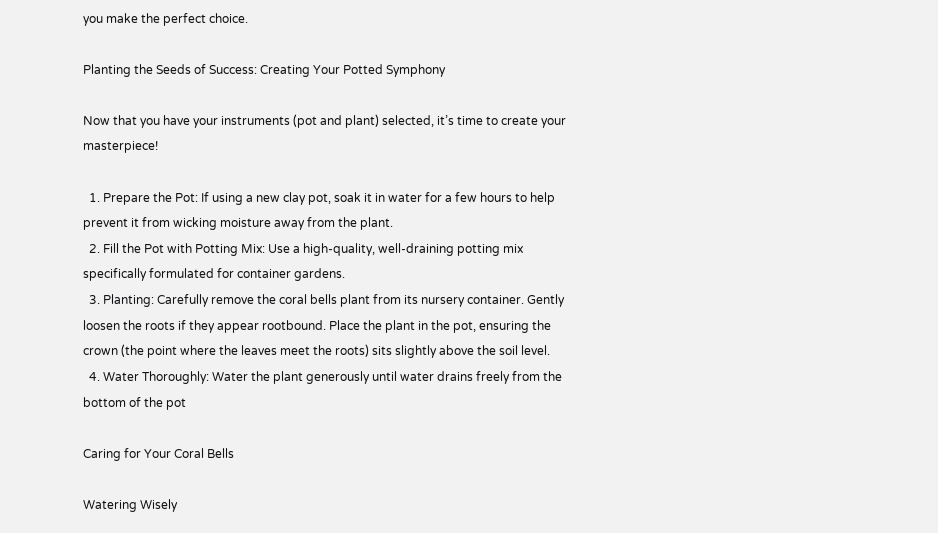you make the perfect choice.

Planting the Seeds of Success: Creating Your Potted Symphony

Now that you have your instruments (pot and plant) selected, it’s time to create your masterpiece!

  1. Prepare the Pot: If using a new clay pot, soak it in water for a few hours to help prevent it from wicking moisture away from the plant.
  2. Fill the Pot with Potting Mix: Use a high-quality, well-draining potting mix specifically formulated for container gardens.
  3. Planting: Carefully remove the coral bells plant from its nursery container. Gently loosen the roots if they appear rootbound. Place the plant in the pot, ensuring the crown (the point where the leaves meet the roots) sits slightly above the soil level.
  4. Water Thoroughly: Water the plant generously until water drains freely from the bottom of the pot

Caring for Your Coral Bells

Watering Wisely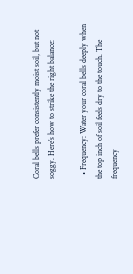Coral bells prefer consistently moist soil, but not soggy. Here’s how to strike the right balance:

  • Frequency: Water your coral bells deeply when the top inch of soil feels dry to the touch. The frequency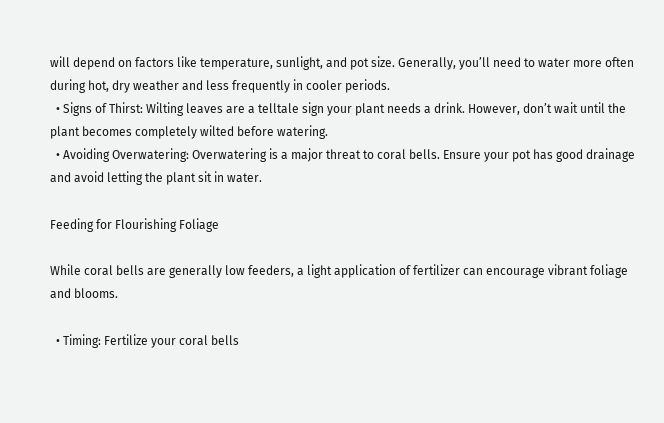will depend on factors like temperature, sunlight, and pot size. Generally, you’ll need to water more often during hot, dry weather and less frequently in cooler periods.
  • Signs of Thirst: Wilting leaves are a telltale sign your plant needs a drink. However, don’t wait until the plant becomes completely wilted before watering.
  • Avoiding Overwatering: Overwatering is a major threat to coral bells. Ensure your pot has good drainage and avoid letting the plant sit in water.

Feeding for Flourishing Foliage

While coral bells are generally low feeders, a light application of fertilizer can encourage vibrant foliage and blooms.

  • Timing: Fertilize your coral bells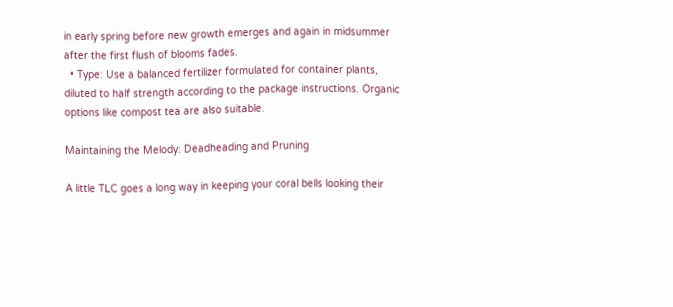in early spring before new growth emerges and again in midsummer after the first flush of blooms fades.
  • Type: Use a balanced fertilizer formulated for container plants, diluted to half strength according to the package instructions. Organic options like compost tea are also suitable.

Maintaining the Melody: Deadheading and Pruning

A little TLC goes a long way in keeping your coral bells looking their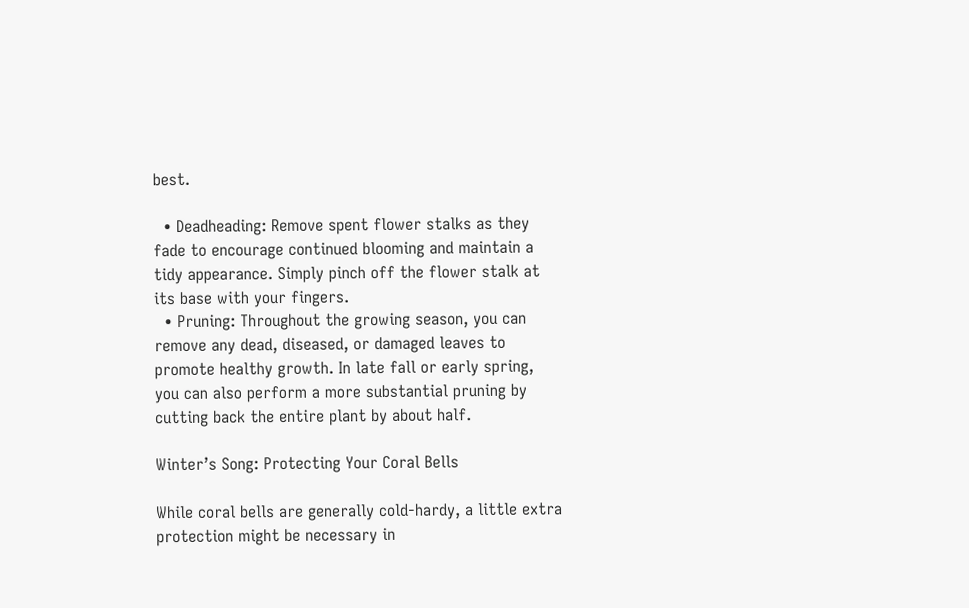best.

  • Deadheading: Remove spent flower stalks as they fade to encourage continued blooming and maintain a tidy appearance. Simply pinch off the flower stalk at its base with your fingers.
  • Pruning: Throughout the growing season, you can remove any dead, diseased, or damaged leaves to promote healthy growth. In late fall or early spring, you can also perform a more substantial pruning by cutting back the entire plant by about half.

Winter’s Song: Protecting Your Coral Bells

While coral bells are generally cold-hardy, a little extra protection might be necessary in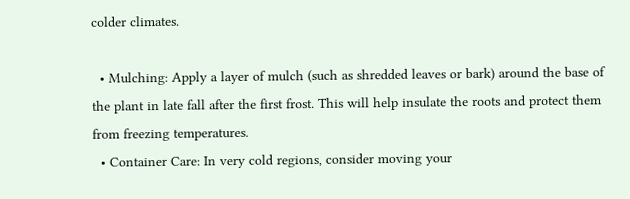colder climates.

  • Mulching: Apply a layer of mulch (such as shredded leaves or bark) around the base of the plant in late fall after the first frost. This will help insulate the roots and protect them from freezing temperatures.
  • Container Care: In very cold regions, consider moving your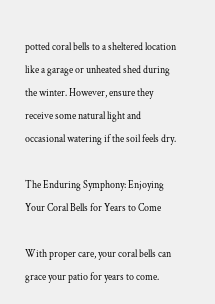potted coral bells to a sheltered location like a garage or unheated shed during the winter. However, ensure they receive some natural light and occasional watering if the soil feels dry.

The Enduring Symphony: Enjoying Your Coral Bells for Years to Come

With proper care, your coral bells can grace your patio for years to come.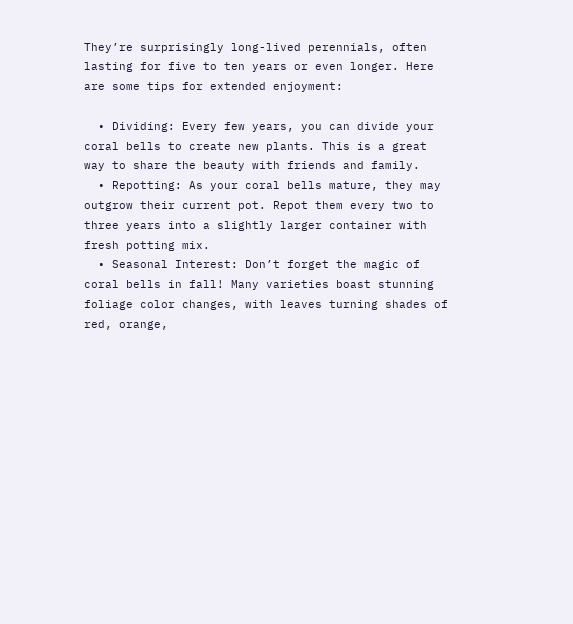They’re surprisingly long-lived perennials, often lasting for five to ten years or even longer. Here are some tips for extended enjoyment:

  • Dividing: Every few years, you can divide your coral bells to create new plants. This is a great way to share the beauty with friends and family.
  • Repotting: As your coral bells mature, they may outgrow their current pot. Repot them every two to three years into a slightly larger container with fresh potting mix.
  • Seasonal Interest: Don’t forget the magic of coral bells in fall! Many varieties boast stunning foliage color changes, with leaves turning shades of red, orange,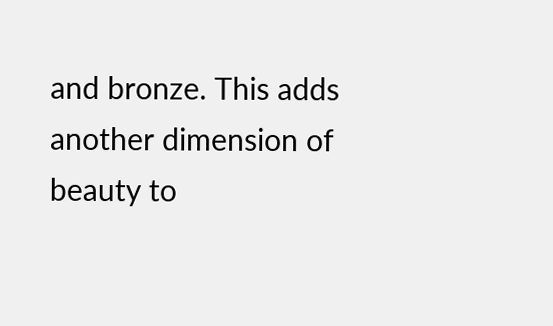and bronze. This adds another dimension of beauty to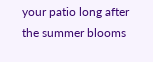your patio long after the summer blooms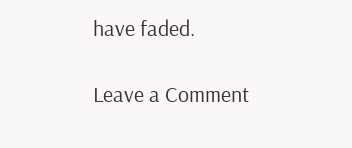have faded.

Leave a Comment